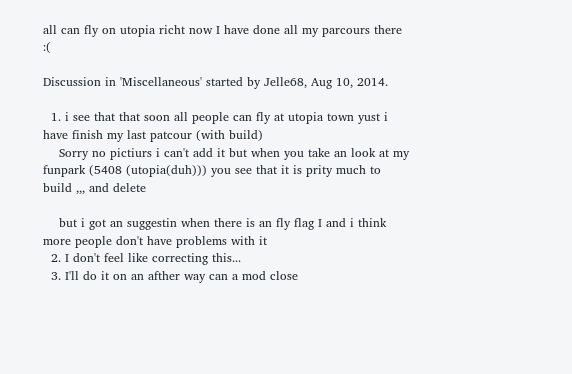all can fly on utopia richt now I have done all my parcours there :(

Discussion in 'Miscellaneous' started by Jelle68, Aug 10, 2014.

  1. i see that that soon all people can fly at utopia town yust i have finish my last patcour (with build)
    Sorry no pictiurs i can't add it but when you take an look at my funpark (5408 (utopia(duh))) you see that it is prity much to build ,,, and delete

    but i got an suggestin when there is an fly flag I and i think more people don't have problems with it
  2. I don't feel like correcting this...
  3. I'll do it on an afther way can a mod close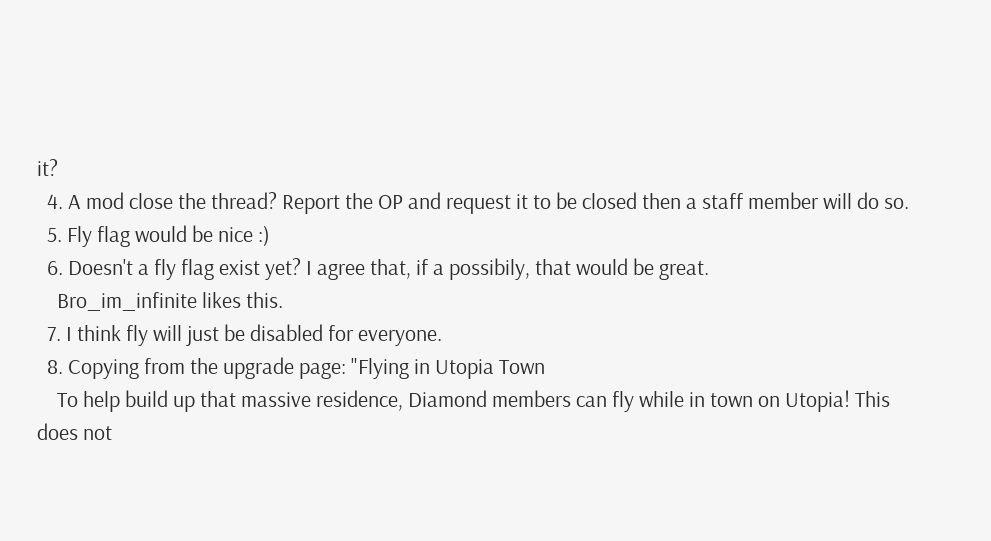it?
  4. A mod close the thread? Report the OP and request it to be closed then a staff member will do so.
  5. Fly flag would be nice :)
  6. Doesn't a fly flag exist yet? I agree that, if a possibily, that would be great.
    Bro_im_infinite likes this.
  7. I think fly will just be disabled for everyone.
  8. Copying from the upgrade page: "Flying in Utopia Town
    To help build up that massive residence, Diamond members can fly while in town on Utopia! This does not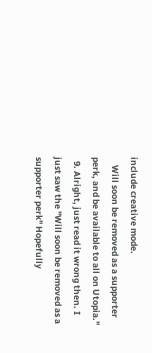include creative mode.
    Will soon be removed as a supporter perk, and be available to all on Utopia."
  9. Alright, just read it wrong then. I just saw the "Will soon be removed as a supporter perk" Hopefully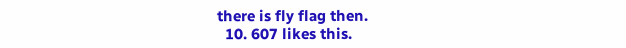there is fly flag then.
  10. 607 likes this.